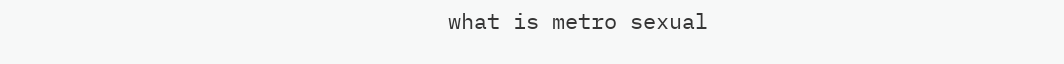what is metro sexual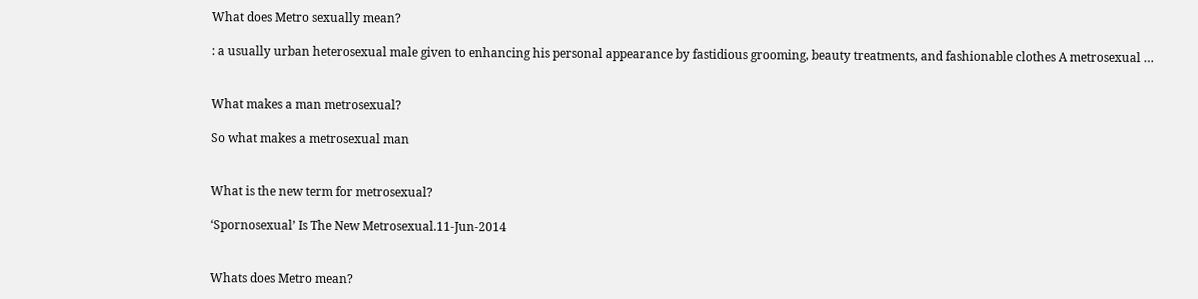What does Metro sexually mean?

: a usually urban heterosexual male given to enhancing his personal appearance by fastidious grooming, beauty treatments, and fashionable clothes A metrosexual …


What makes a man metrosexual?

So what makes a metrosexual man


What is the new term for metrosexual?

‘Spornosexual’ Is The New Metrosexual.11-Jun-2014


Whats does Metro mean?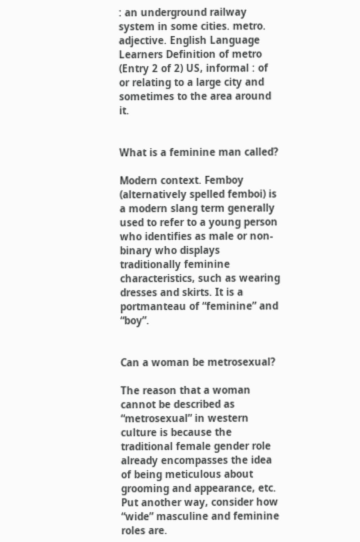: an underground railway system in some cities. metro. adjective. English Language Learners Definition of metro (Entry 2 of 2) US, informal : of or relating to a large city and sometimes to the area around it.


What is a feminine man called?

Modern context. Femboy (alternatively spelled femboi) is a modern slang term generally used to refer to a young person who identifies as male or non-binary who displays traditionally feminine characteristics, such as wearing dresses and skirts. It is a portmanteau of “feminine” and “boy”.


Can a woman be metrosexual?

The reason that a woman cannot be described as “metrosexual” in western culture is because the traditional female gender role already encompasses the idea of being meticulous about grooming and appearance, etc. Put another way, consider how “wide” masculine and feminine roles are.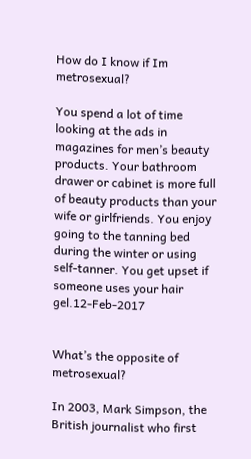How do I know if Im metrosexual?

You spend a lot of time looking at the ads in magazines for men’s beauty products. Your bathroom drawer or cabinet is more full of beauty products than your wife or girlfriends. You enjoy going to the tanning bed during the winter or using self-tanner. You get upset if someone uses your hair gel.12-Feb-2017


What’s the opposite of metrosexual?

In 2003, Mark Simpson, the British journalist who first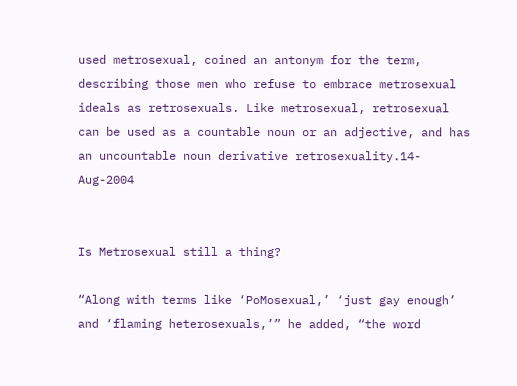used metrosexual, coined an antonym for the term, describing those men who refuse to embrace metrosexual ideals as retrosexuals. Like metrosexual, retrosexual can be used as a countable noun or an adjective, and has an uncountable noun derivative retrosexuality.14-Aug-2004


Is Metrosexual still a thing?

“Along with terms like ‘PoMosexual,’ ‘just gay enough’ and ‘flaming heterosexuals,’” he added, “the word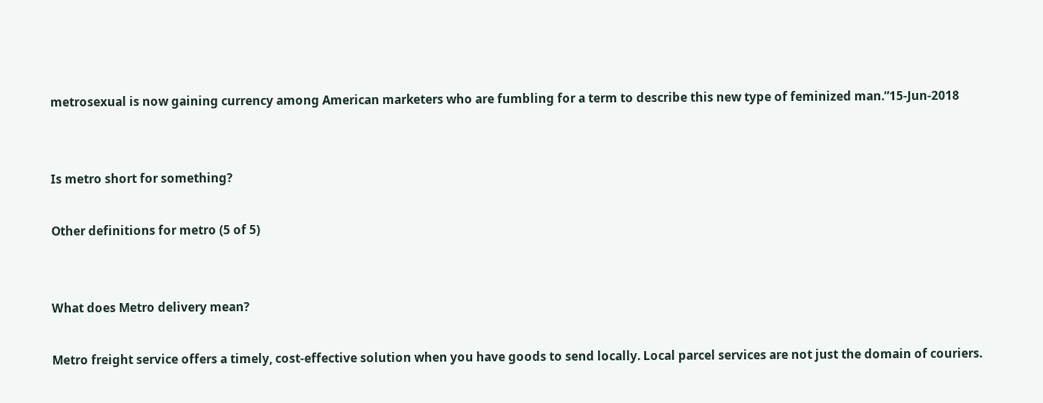metrosexual is now gaining currency among American marketers who are fumbling for a term to describe this new type of feminized man.”15-Jun-2018


Is metro short for something?

Other definitions for metro (5 of 5)


What does Metro delivery mean?

Metro freight service offers a timely, cost-effective solution when you have goods to send locally. Local parcel services are not just the domain of couriers.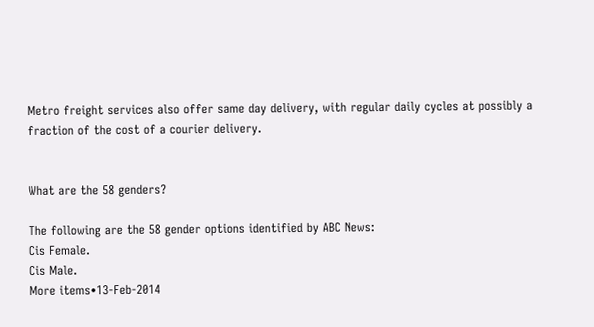Metro freight services also offer same day delivery, with regular daily cycles at possibly a fraction of the cost of a courier delivery.


What are the 58 genders?

The following are the 58 gender options identified by ABC News:
Cis Female.
Cis Male.
More items•13-Feb-2014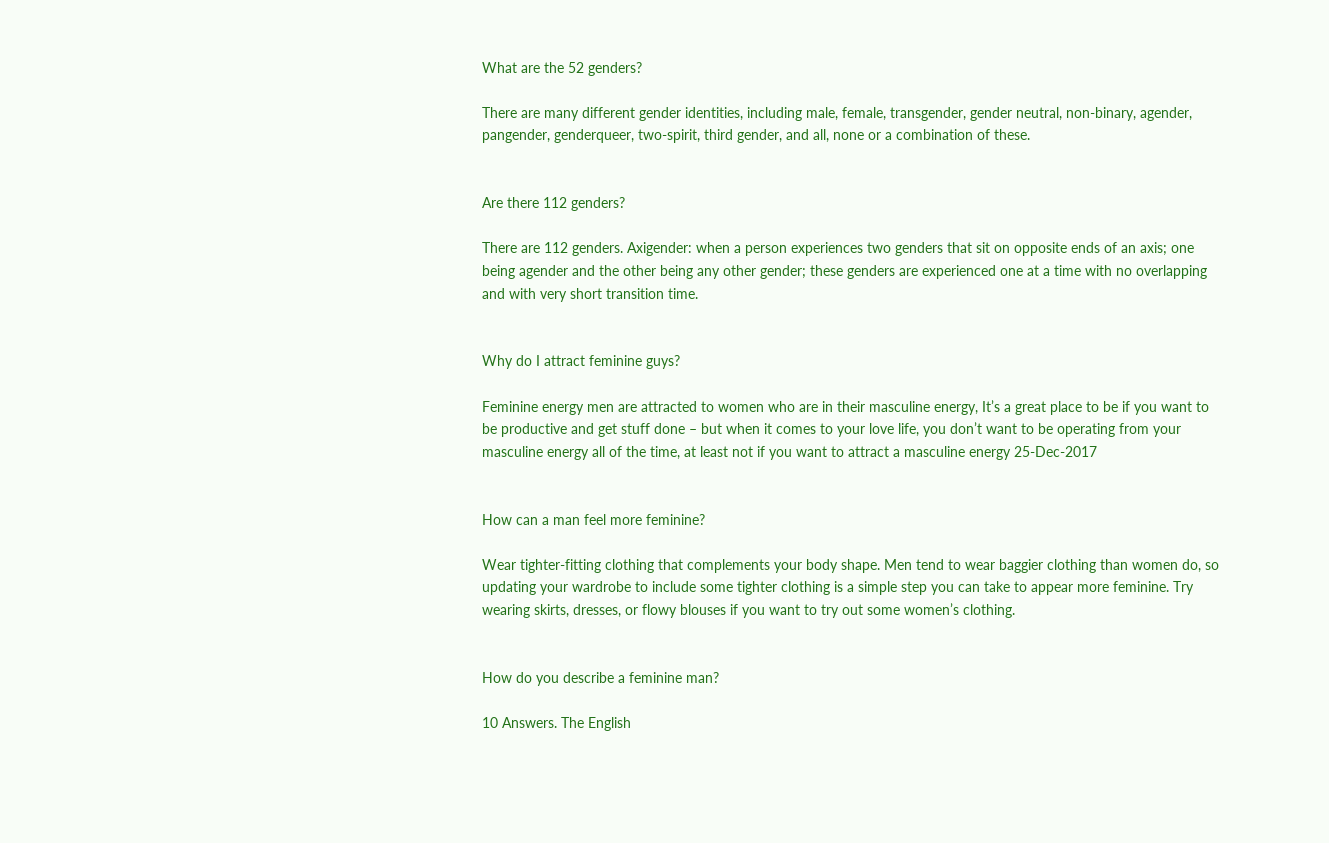What are the 52 genders?

There are many different gender identities, including male, female, transgender, gender neutral, non-binary, agender, pangender, genderqueer, two-spirit, third gender, and all, none or a combination of these.


Are there 112 genders?

There are 112 genders. Axigender: when a person experiences two genders that sit on opposite ends of an axis; one being agender and the other being any other gender; these genders are experienced one at a time with no overlapping and with very short transition time.


Why do I attract feminine guys?

Feminine energy men are attracted to women who are in their masculine energy, It’s a great place to be if you want to be productive and get stuff done – but when it comes to your love life, you don’t want to be operating from your masculine energy all of the time, at least not if you want to attract a masculine energy 25-Dec-2017


How can a man feel more feminine?

Wear tighter-fitting clothing that complements your body shape. Men tend to wear baggier clothing than women do, so updating your wardrobe to include some tighter clothing is a simple step you can take to appear more feminine. Try wearing skirts, dresses, or flowy blouses if you want to try out some women’s clothing.


How do you describe a feminine man?

10 Answers. The English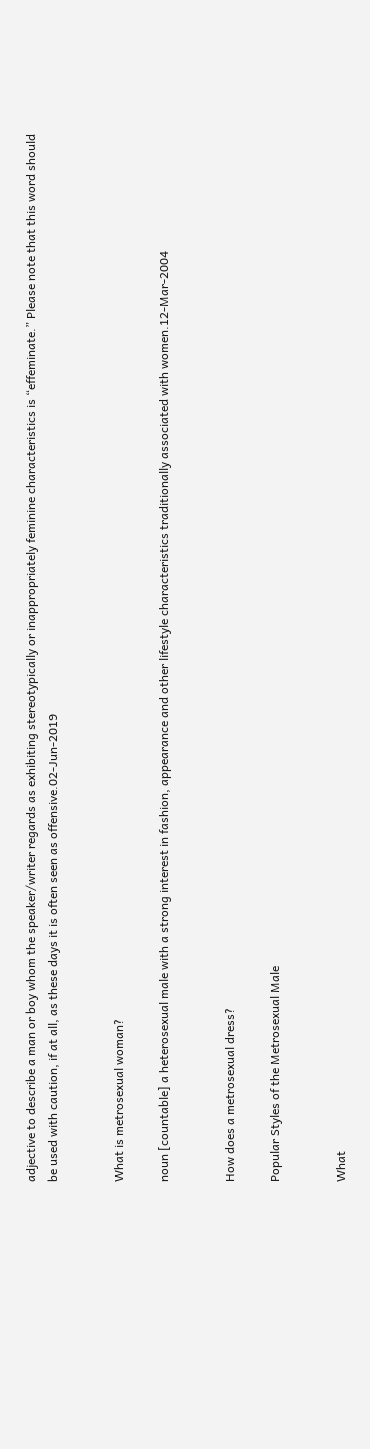adjective to describe a man or boy whom the speaker/writer regards as exhibiting stereotypically or inappropriately feminine characteristics is “effeminate.” Please note that this word should be used with caution, if at all, as these days it is often seen as offensive.02-Jun-2019


What is metrosexual woman?

noun [countable] a heterosexual male with a strong interest in fashion, appearance and other lifestyle characteristics traditionally associated with women.12-Mar-2004


How does a metrosexual dress?

Popular Styles of the Metrosexual Male


What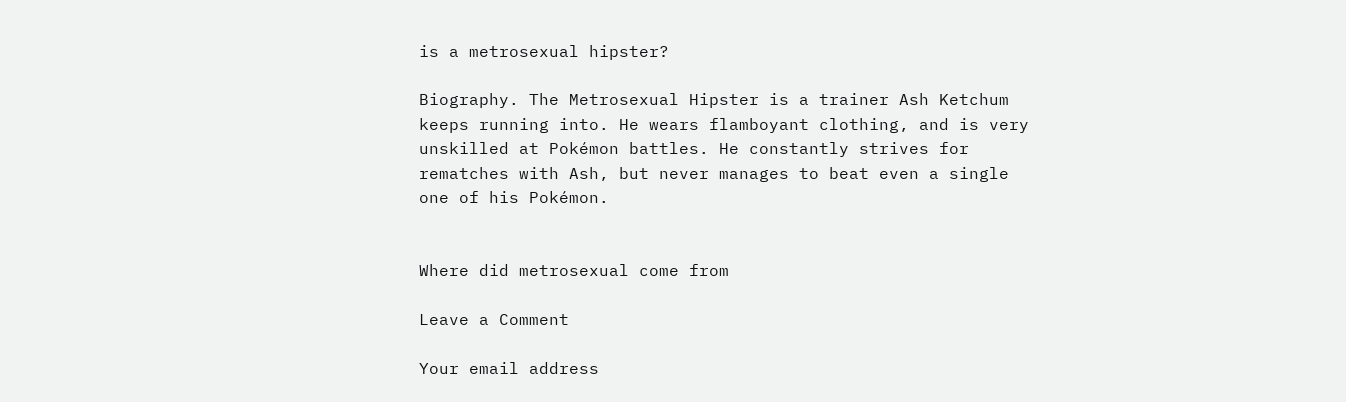is a metrosexual hipster?

Biography. The Metrosexual Hipster is a trainer Ash Ketchum keeps running into. He wears flamboyant clothing, and is very unskilled at Pokémon battles. He constantly strives for rematches with Ash, but never manages to beat even a single one of his Pokémon.


Where did metrosexual come from

Leave a Comment

Your email address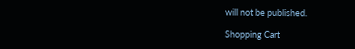will not be published.

Shopping Cart